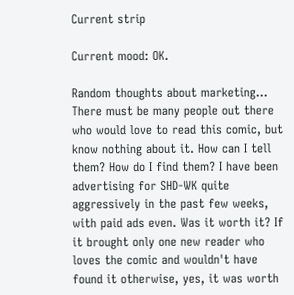Current strip

Current mood: OK.

Random thoughts about marketing... There must be many people out there who would love to read this comic, but know nothing about it. How can I tell them? How do I find them? I have been advertising for SHD-WK quite aggressively in the past few weeks, with paid ads even. Was it worth it? If it brought only one new reader who loves the comic and wouldn't have found it otherwise, yes, it was worth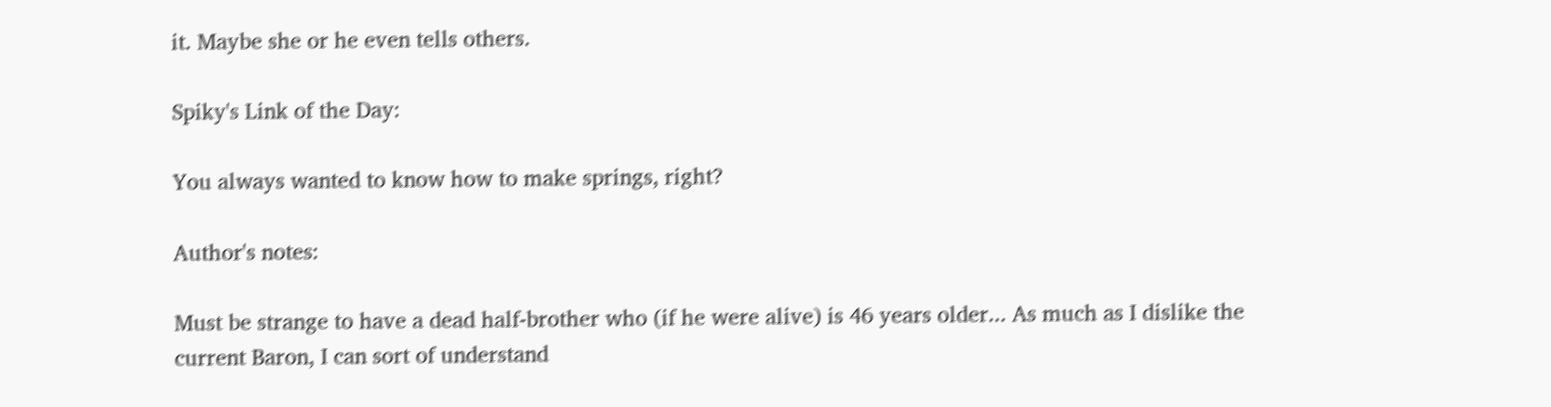it. Maybe she or he even tells others.

Spiky's Link of the Day:

You always wanted to know how to make springs, right?

Author's notes:

Must be strange to have a dead half-brother who (if he were alive) is 46 years older... As much as I dislike the current Baron, I can sort of understand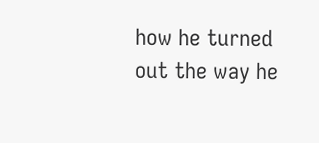how he turned out the way he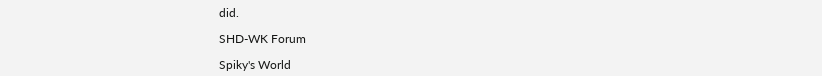did.

SHD-WK Forum

Spiky's World